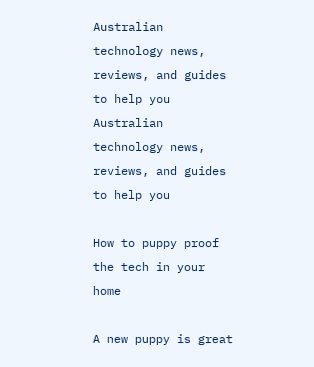Australian technology news, reviews, and guides to help you
Australian technology news, reviews, and guides to help you

How to puppy proof the tech in your home

A new puppy is great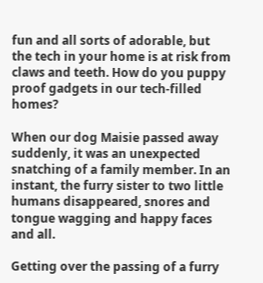fun and all sorts of adorable, but the tech in your home is at risk from claws and teeth. How do you puppy proof gadgets in our tech-filled homes?

When our dog Maisie passed away suddenly, it was an unexpected snatching of a family member. In an instant, the furry sister to two little humans disappeared, snores and tongue wagging and happy faces and all.

Getting over the passing of a furry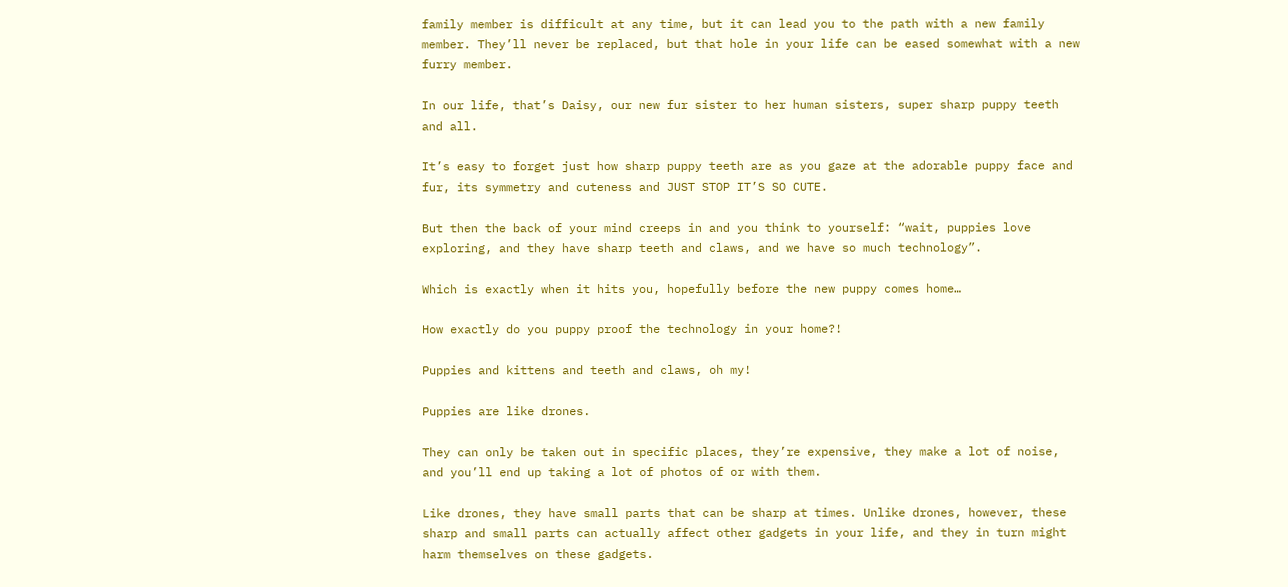family member is difficult at any time, but it can lead you to the path with a new family member. They’ll never be replaced, but that hole in your life can be eased somewhat with a new furry member.

In our life, that’s Daisy, our new fur sister to her human sisters, super sharp puppy teeth and all.

It’s easy to forget just how sharp puppy teeth are as you gaze at the adorable puppy face and fur, its symmetry and cuteness and JUST STOP IT’S SO CUTE.

But then the back of your mind creeps in and you think to yourself: “wait, puppies love exploring, and they have sharp teeth and claws, and we have so much technology”.

Which is exactly when it hits you, hopefully before the new puppy comes home…

How exactly do you puppy proof the technology in your home?!

Puppies and kittens and teeth and claws, oh my!

Puppies are like drones.

They can only be taken out in specific places, they’re expensive, they make a lot of noise, and you’ll end up taking a lot of photos of or with them.

Like drones, they have small parts that can be sharp at times. Unlike drones, however, these sharp and small parts can actually affect other gadgets in your life, and they in turn might harm themselves on these gadgets.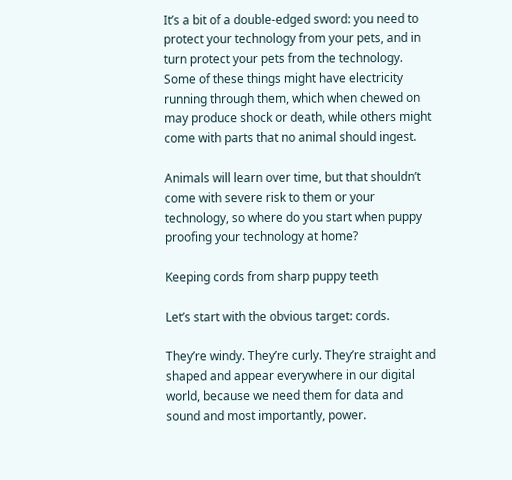It’s a bit of a double-edged sword: you need to protect your technology from your pets, and in turn protect your pets from the technology. Some of these things might have electricity running through them, which when chewed on may produce shock or death, while others might come with parts that no animal should ingest.

Animals will learn over time, but that shouldn’t come with severe risk to them or your technology, so where do you start when puppy proofing your technology at home?

Keeping cords from sharp puppy teeth

Let’s start with the obvious target: cords.

They’re windy. They’re curly. They’re straight and shaped and appear everywhere in our digital world, because we need them for data and sound and most importantly, power.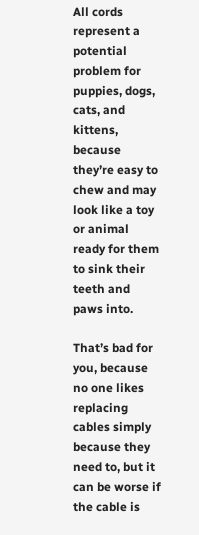All cords represent a potential problem for puppies, dogs, cats, and kittens, because they’re easy to chew and may look like a toy or animal ready for them to sink their teeth and paws into.

That’s bad for you, because no one likes replacing cables simply because they need to, but it can be worse if the cable is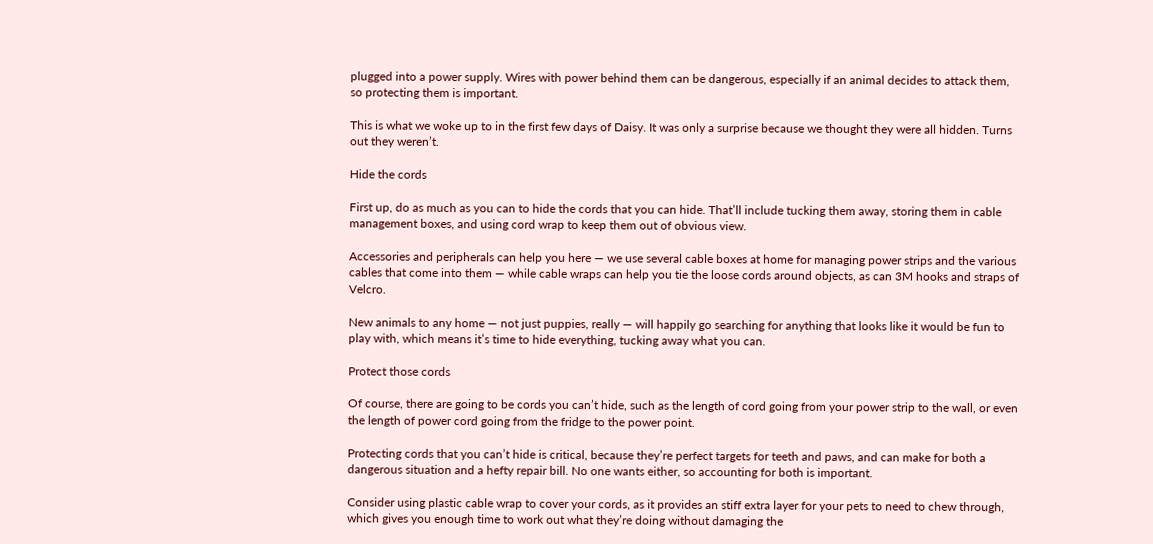plugged into a power supply. Wires with power behind them can be dangerous, especially if an animal decides to attack them, so protecting them is important.

This is what we woke up to in the first few days of Daisy. It was only a surprise because we thought they were all hidden. Turns out they weren’t.

Hide the cords

First up, do as much as you can to hide the cords that you can hide. That’ll include tucking them away, storing them in cable management boxes, and using cord wrap to keep them out of obvious view.

Accessories and peripherals can help you here — we use several cable boxes at home for managing power strips and the various cables that come into them — while cable wraps can help you tie the loose cords around objects, as can 3M hooks and straps of Velcro.

New animals to any home — not just puppies, really — will happily go searching for anything that looks like it would be fun to play with, which means it’s time to hide everything, tucking away what you can.

Protect those cords

Of course, there are going to be cords you can’t hide, such as the length of cord going from your power strip to the wall, or even the length of power cord going from the fridge to the power point.

Protecting cords that you can’t hide is critical, because they’re perfect targets for teeth and paws, and can make for both a dangerous situation and a hefty repair bill. No one wants either, so accounting for both is important.

Consider using plastic cable wrap to cover your cords, as it provides an stiff extra layer for your pets to need to chew through, which gives you enough time to work out what they’re doing without damaging the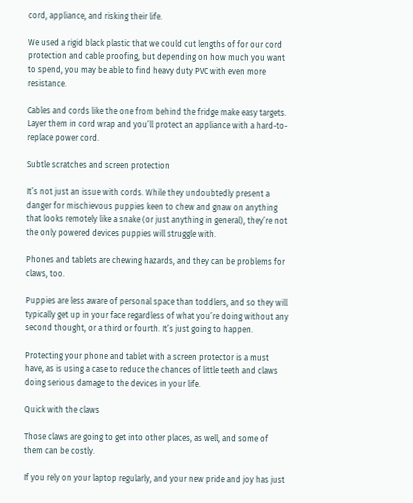cord, appliance, and risking their life.

We used a rigid black plastic that we could cut lengths of for our cord protection and cable proofing, but depending on how much you want to spend, you may be able to find heavy duty PVC with even more resistance.

Cables and cords like the one from behind the fridge make easy targets. Layer them in cord wrap and you’ll protect an appliance with a hard-to-replace power cord.

Subtle scratches and screen protection

It’s not just an issue with cords. While they undoubtedly present a danger for mischievous puppies keen to chew and gnaw on anything that looks remotely like a snake (or just anything in general), they’re not the only powered devices puppies will struggle with.

Phones and tablets are chewing hazards, and they can be problems for claws, too.

Puppies are less aware of personal space than toddlers, and so they will typically get up in your face regardless of what you’re doing without any second thought, or a third or fourth. It’s just going to happen.

Protecting your phone and tablet with a screen protector is a must have, as is using a case to reduce the chances of little teeth and claws doing serious damage to the devices in your life.

Quick with the claws

Those claws are going to get into other places, as well, and some of them can be costly.

If you rely on your laptop regularly, and your new pride and joy has just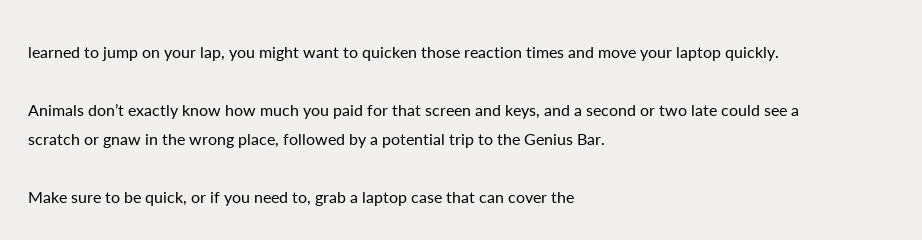learned to jump on your lap, you might want to quicken those reaction times and move your laptop quickly.

Animals don’t exactly know how much you paid for that screen and keys, and a second or two late could see a scratch or gnaw in the wrong place, followed by a potential trip to the Genius Bar.

Make sure to be quick, or if you need to, grab a laptop case that can cover the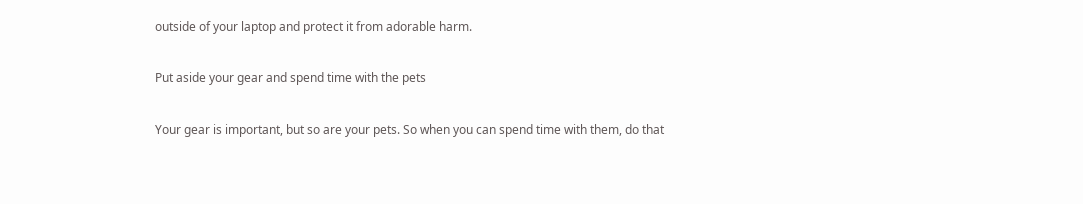outside of your laptop and protect it from adorable harm.

Put aside your gear and spend time with the pets

Your gear is important, but so are your pets. So when you can spend time with them, do that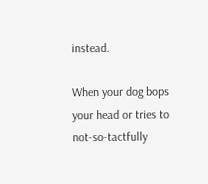instead.

When your dog bops your head or tries to not-so-tactfully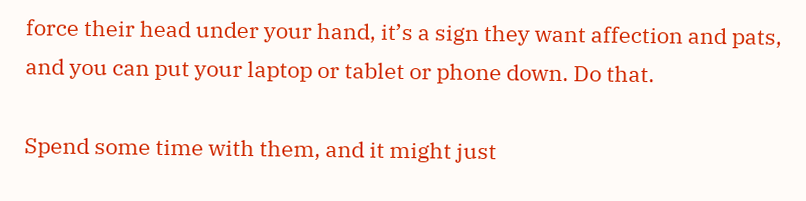force their head under your hand, it’s a sign they want affection and pats, and you can put your laptop or tablet or phone down. Do that.

Spend some time with them, and it might just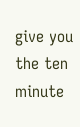give you the ten minute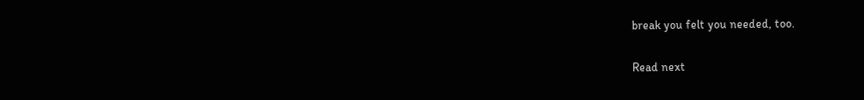break you felt you needed, too.

Read next